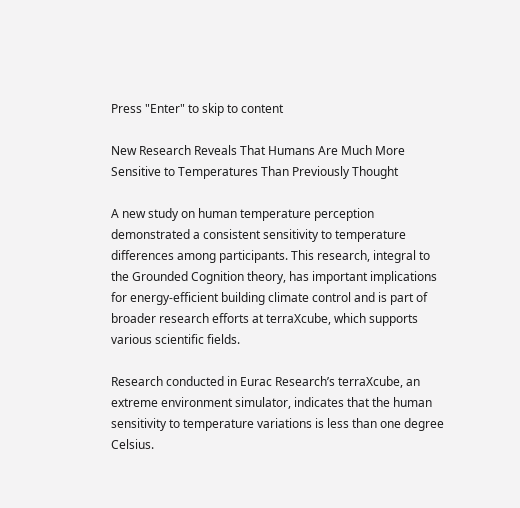Press "Enter" to skip to content

New Research Reveals That Humans Are Much More Sensitive to Temperatures Than Previously Thought

A new study on human temperature perception demonstrated a consistent sensitivity to temperature differences among participants. This research, integral to the Grounded Cognition theory, has important implications for energy-efficient building climate control and is part of broader research efforts at terraXcube, which supports various scientific fields.

Research conducted in Eurac Research’s terraXcube, an extreme environment simulator, indicates that the human sensitivity to temperature variations is less than one degree Celsius.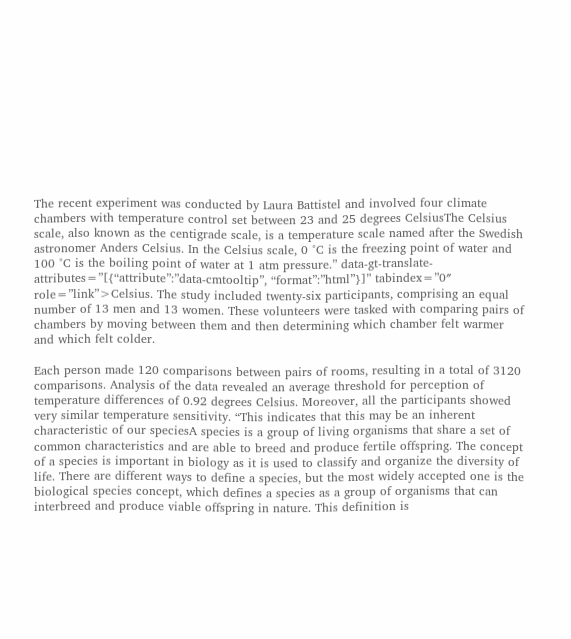The recent experiment was conducted by Laura Battistel and involved four climate chambers with temperature control set between 23 and 25 degrees CelsiusThe Celsius scale, also known as the centigrade scale, is a temperature scale named after the Swedish astronomer Anders Celsius. In the Celsius scale, 0 °C is the freezing point of water and 100 °C is the boiling point of water at 1 atm pressure.” data-gt-translate-attributes=”[{“attribute”:”data-cmtooltip”, “format”:”html”}]” tabindex=”0″ role=”link”>Celsius. The study included twenty-six participants, comprising an equal number of 13 men and 13 women. These volunteers were tasked with comparing pairs of chambers by moving between them and then determining which chamber felt warmer and which felt colder.

Each person made 120 comparisons between pairs of rooms, resulting in a total of 3120 comparisons. Analysis of the data revealed an average threshold for perception of temperature differences of 0.92 degrees Celsius. Moreover, all the participants showed very similar temperature sensitivity. “This indicates that this may be an inherent characteristic of our speciesA species is a group of living organisms that share a set of common characteristics and are able to breed and produce fertile offspring. The concept of a species is important in biology as it is used to classify and organize the diversity of life. There are different ways to define a species, but the most widely accepted one is the biological species concept, which defines a species as a group of organisms that can interbreed and produce viable offspring in nature. This definition is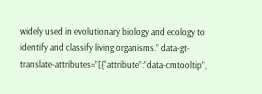widely used in evolutionary biology and ecology to identify and classify living organisms.” data-gt-translate-attributes=”[{“attribute”:”data-cmtooltip”,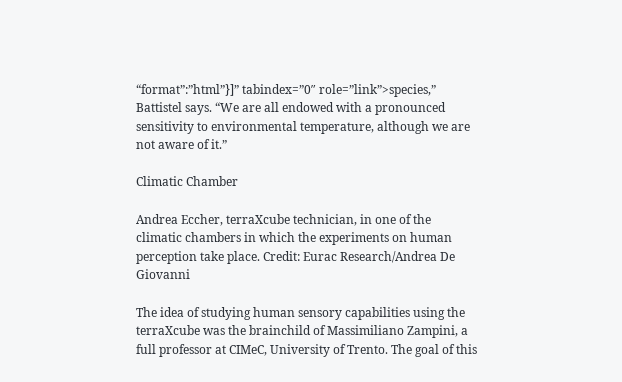“format”:”html”}]” tabindex=”0″ role=”link”>species,” Battistel says. “We are all endowed with a pronounced sensitivity to environmental temperature, although we are not aware of it.”

Climatic Chamber

Andrea Eccher, terraXcube technician, in one of the climatic chambers in which the experiments on human perception take place. Credit: Eurac Research/Andrea De Giovanni

The idea of studying human sensory capabilities using the terraXcube was the brainchild of Massimiliano Zampini, a full professor at CIMeC, University of Trento. The goal of this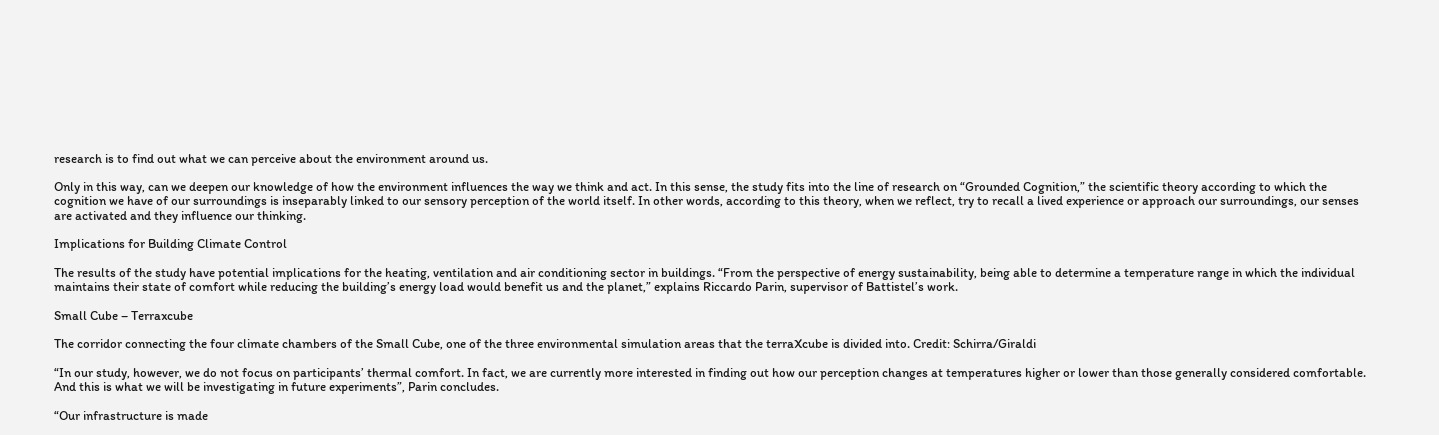research is to find out what we can perceive about the environment around us.

Only in this way, can we deepen our knowledge of how the environment influences the way we think and act. In this sense, the study fits into the line of research on “Grounded Cognition,” the scientific theory according to which the cognition we have of our surroundings is inseparably linked to our sensory perception of the world itself. In other words, according to this theory, when we reflect, try to recall a lived experience or approach our surroundings, our senses are activated and they influence our thinking.

Implications for Building Climate Control

The results of the study have potential implications for the heating, ventilation and air conditioning sector in buildings. “From the perspective of energy sustainability, being able to determine a temperature range in which the individual maintains their state of comfort while reducing the building’s energy load would benefit us and the planet,” explains Riccardo Parin, supervisor of Battistel’s work.

Small Cube – Terraxcube

The corridor connecting the four climate chambers of the Small Cube, one of the three environmental simulation areas that the terraXcube is divided into. Credit: Schirra/Giraldi

“In our study, however, we do not focus on participants’ thermal comfort. In fact, we are currently more interested in finding out how our perception changes at temperatures higher or lower than those generally considered comfortable. And this is what we will be investigating in future experiments”, Parin concludes.

“Our infrastructure is made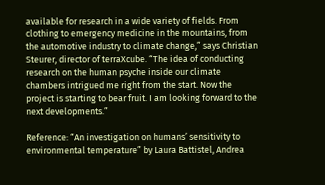available for research in a wide variety of fields. From clothing to emergency medicine in the mountains, from the automotive industry to climate change,” says Christian Steurer, director of terraXcube. “The idea of conducting research on the human psyche inside our climate chambers intrigued me right from the start. Now the project is starting to bear fruit. I am looking forward to the next developments.”

Reference: “An investigation on humans’ sensitivity to environmental temperature” by Laura Battistel, Andrea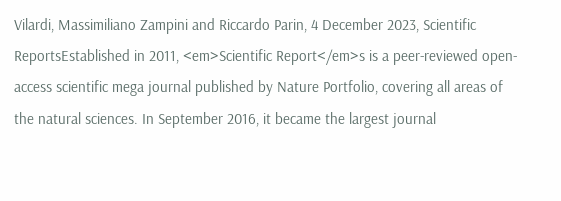Vilardi, Massimiliano Zampini and Riccardo Parin, 4 December 2023, Scientific ReportsEstablished in 2011, <em>Scientific Report</em>s is a peer-reviewed open-access scientific mega journal published by Nature Portfolio, covering all areas of the natural sciences. In September 2016, it became the largest journal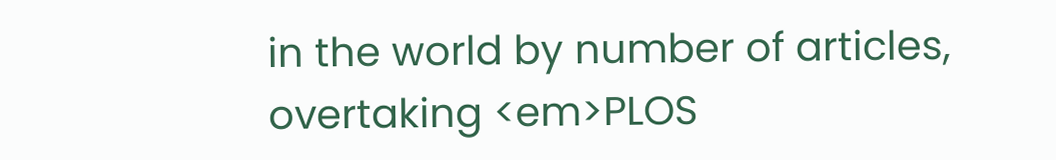in the world by number of articles, overtaking <em>PLOS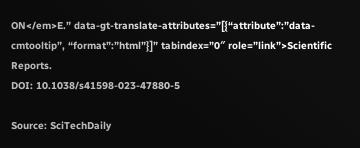ON</em>E.” data-gt-translate-attributes=”[{“attribute”:”data-cmtooltip”, “format”:”html”}]” tabindex=”0″ role=”link”>Scientific Reports.
DOI: 10.1038/s41598-023-47880-5

Source: SciTechDaily